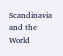Scandinavia and the World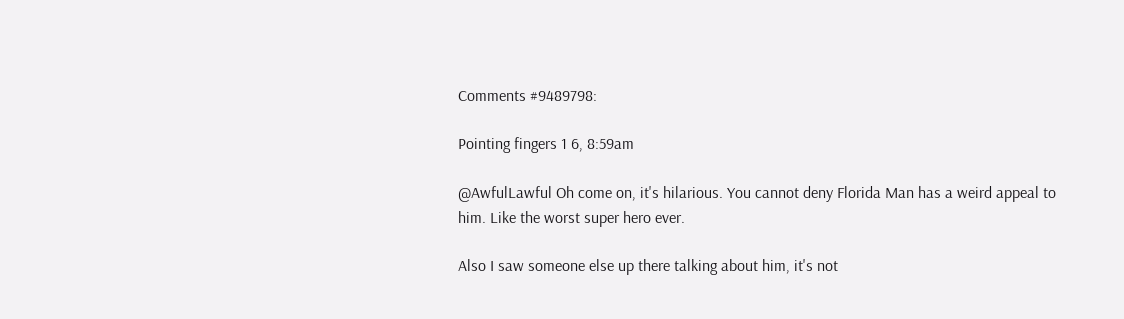Comments #9489798:

Pointing fingers 1 6, 8:59am

@AwfulLawful Oh come on, it's hilarious. You cannot deny Florida Man has a weird appeal to him. Like the worst super hero ever.

Also I saw someone else up there talking about him, it's not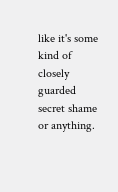like it's some kind of closely guarded secret shame or anything.